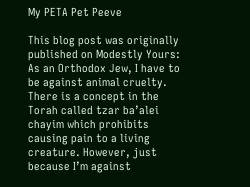My PETA Pet Peeve

This blog post was originally published on Modestly Yours: As an Orthodox Jew, I have to be against animal cruelty. There is a concept in the Torah called tzar ba’alei chayim which prohibits causing pain to a living creature. However, just because I’m against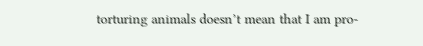torturing animals doesn’t mean that I am pro-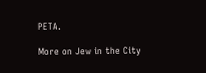PETA.

More on Jew in the City